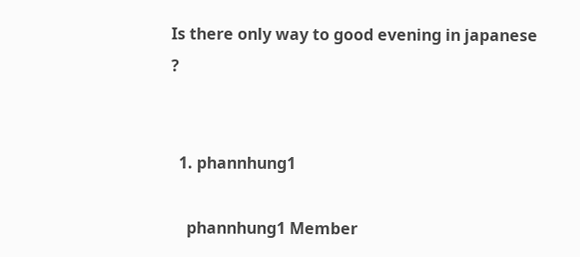Is there only way to good evening in japanese ?


  1. phannhung1

    phannhung1 Member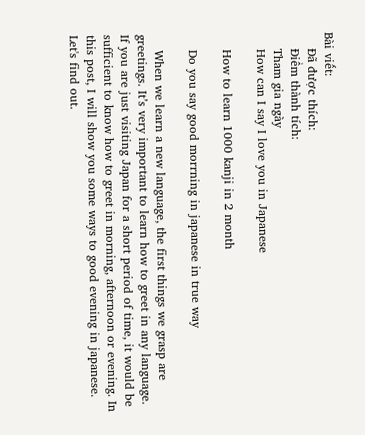Bài viết:
    Đã được thích:
    Điểm thành tích:
    Tham gia ngày
    How can I say I love you in Japanese

    How to learn 1000 kanji in 2 month

    Do you say good morrning in japanese in true way

    When we learn a new language, the first things we grasp are greetings. It’s very important to learn how to greet in any language. If you are just visiting Japan for a short period of time, it would be sufficient to know how to greet in morning, afternoon or evening. In this post, I will show you some ways to good evening in japanese. Let's find out.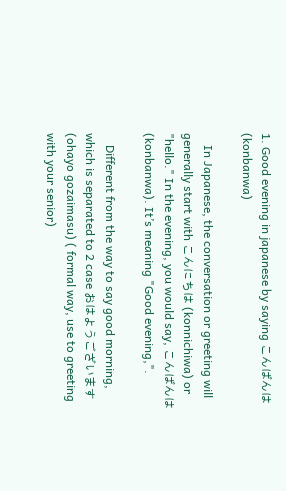1. Good evening in japanese by saying こんばんは (konbanwa)

    In Japanese, the conversation or greeting will generally start with こんにちは (konnichiwa) or "hello." In the evening, you would say, こんばんは (konbanwa). It’s meaning "Good evening,".

    Different from the way to say good morning, which is separated to 2 case おはようございます (ohayo gozaimasu) ( formal way, use to greeting with your senior)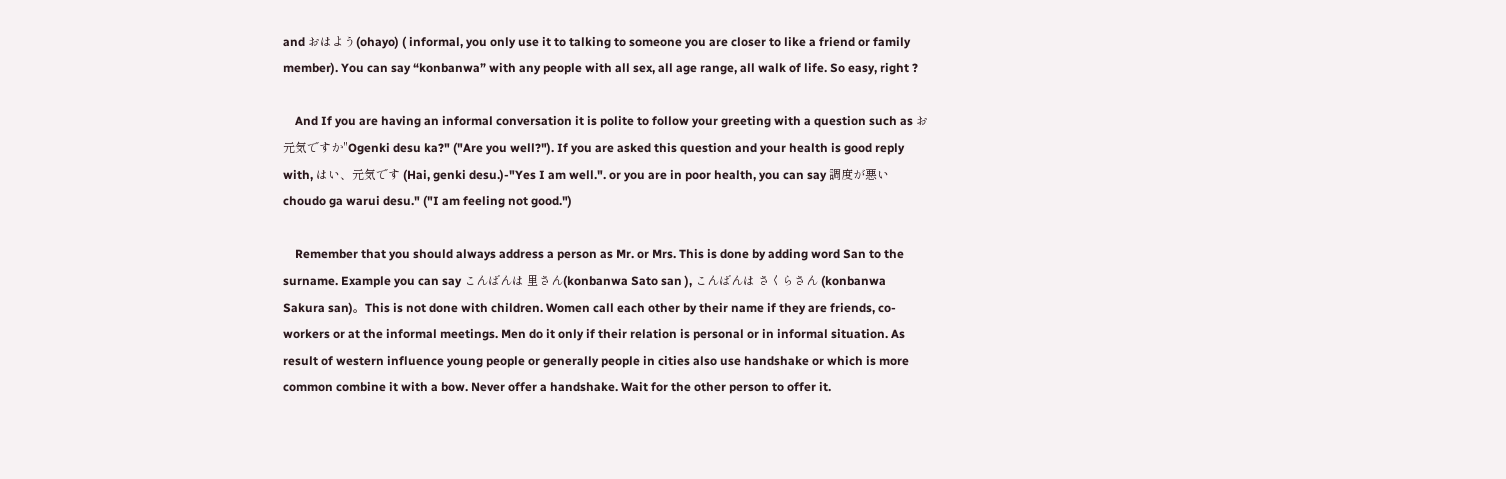and おはよう(ohayo) ( informal, you only use it to talking to someone you are closer to like a friend or family member). You can say “konbanwa” with any people with all sex, all age range, all walk of life. So easy, right ?

    And If you are having an informal conversation it is polite to follow your greeting with a question such as お元気ですか"Ogenki desu ka?" ("Are you well?"). If you are asked this question and your health is good reply with, はい、元気です (Hai, genki desu.)-"Yes I am well.". or you are in poor health, you can say 調度が悪いchoudo ga warui desu." ("I am feeling not good.")

    Remember that you should always address a person as Mr. or Mrs. This is done by adding word San to the surname. Example you can say こんばんは 里さん(konbanwa Sato san ), こんばんは さくらさん (konbanwa Sakura san)。This is not done with children. Women call each other by their name if they are friends, co-workers or at the informal meetings. Men do it only if their relation is personal or in informal situation. As result of western influence young people or generally people in cities also use handshake or which is more common combine it with a bow. Never offer a handshake. Wait for the other person to offer it.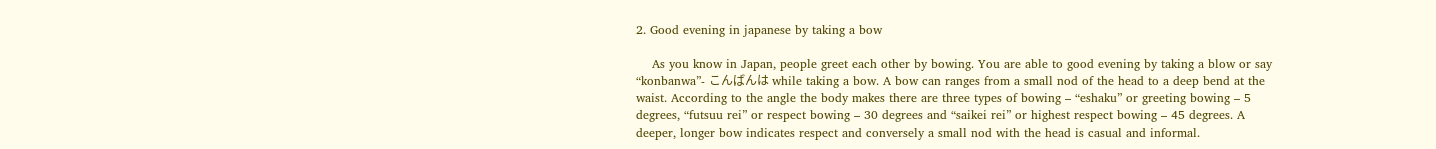2. Good evening in japanese by taking a bow

    As you know in Japan, people greet each other by bowing. You are able to good evening by taking a blow or say “konbanwa”- こんばんは while taking a bow. A bow can ranges from a small nod of the head to a deep bend at the waist. According to the angle the body makes there are three types of bowing – “eshaku” or greeting bowing – 5 degrees, “futsuu rei” or respect bowing – 30 degrees and “saikei rei” or highest respect bowing – 45 degrees. A deeper, longer bow indicates respect and conversely a small nod with the head is casual and informal.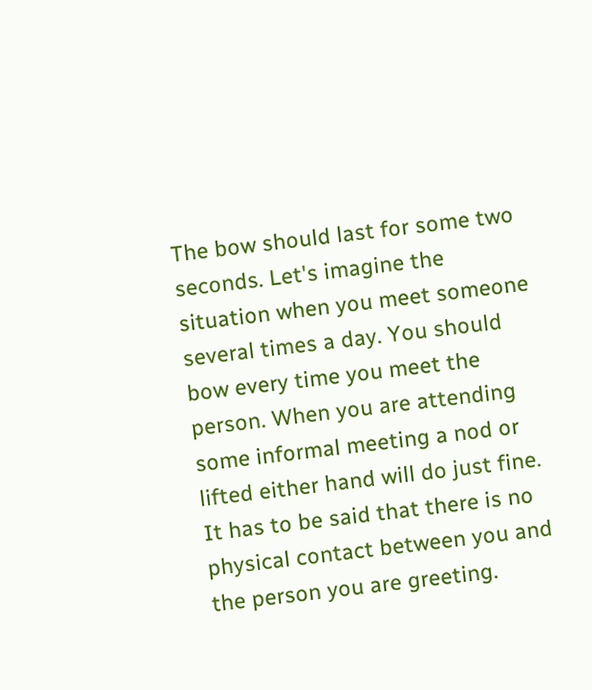The bow should last for some two seconds. Let's imagine the situation when you meet someone several times a day. You should bow every time you meet the person. When you are attending some informal meeting a nod or lifted either hand will do just fine. It has to be said that there is no physical contact between you and the person you are greeting.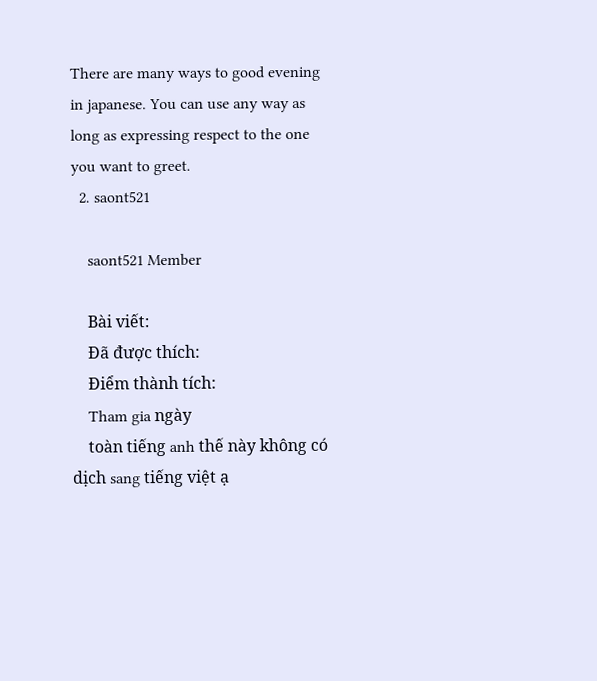There are many ways to good evening in japanese. You can use any way as long as expressing respect to the one you want to greet.
  2. saont521

    saont521 Member

    Bài viết:
    Đã được thích:
    Điểm thành tích:
    Tham gia ngày
    toàn tiếng anh thế này không có dịch sang tiếng việt ạ